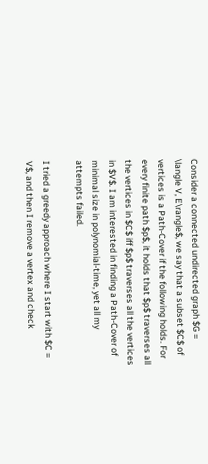Consider a connected undirected graph $G = \langle V, E\rangle$, we say that a subset $C$ of vertices is a Path-Cover if the following holds. For every finite path $p$, it holds that $p$ traverses all the vertices in $C$ iff $p$ traverses all the vertices in $V$. I am interested in finding a Path-Cover of minimal size in polynomial-time, yet all my attempts failed.

I tried a greedy approach where I start with $C = V$, and then I remove a vertex and check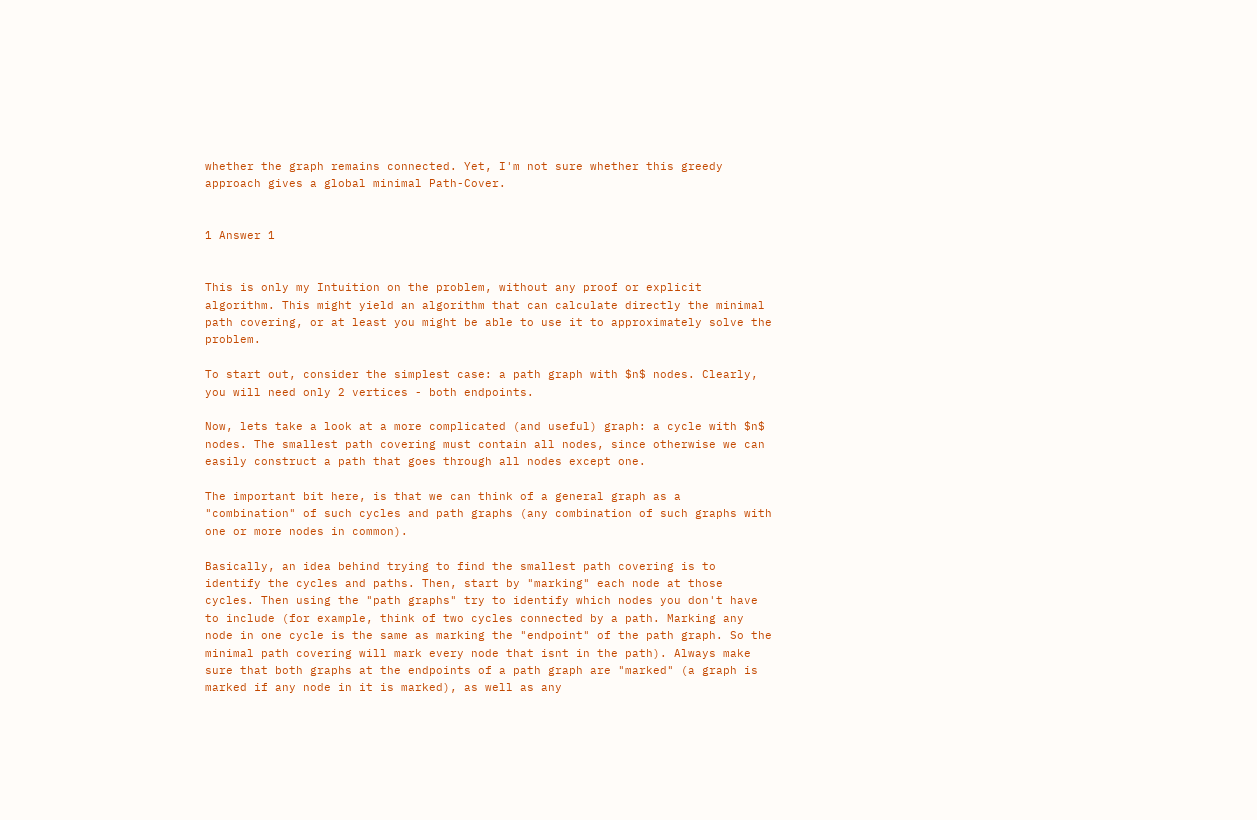whether the graph remains connected. Yet, I'm not sure whether this greedy approach gives a global minimal Path-Cover.


1 Answer 1


This is only my Intuition on the problem, without any proof or explicit algorithm. This might yield an algorithm that can calculate directly the minimal path covering, or at least you might be able to use it to approximately solve the problem.

To start out, consider the simplest case: a path graph with $n$ nodes. Clearly, you will need only 2 vertices - both endpoints.

Now, lets take a look at a more complicated (and useful) graph: a cycle with $n$ nodes. The smallest path covering must contain all nodes, since otherwise we can easily construct a path that goes through all nodes except one.

The important bit here, is that we can think of a general graph as a "combination" of such cycles and path graphs (any combination of such graphs with one or more nodes in common).

Basically, an idea behind trying to find the smallest path covering is to identify the cycles and paths. Then, start by "marking" each node at those cycles. Then using the "path graphs" try to identify which nodes you don't have to include (for example, think of two cycles connected by a path. Marking any node in one cycle is the same as marking the "endpoint" of the path graph. So the minimal path covering will mark every node that isnt in the path). Always make sure that both graphs at the endpoints of a path graph are "marked" (a graph is marked if any node in it is marked), as well as any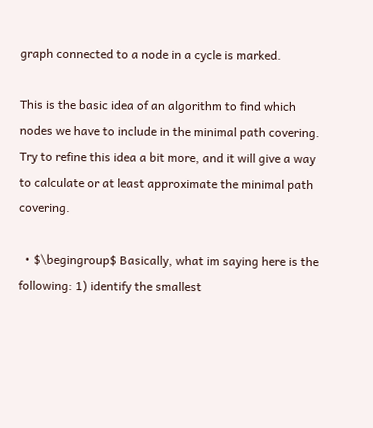graph connected to a node in a cycle is marked.

This is the basic idea of an algorithm to find which nodes we have to include in the minimal path covering. Try to refine this idea a bit more, and it will give a way to calculate or at least approximate the minimal path covering.

  • $\begingroup$ Basically, what im saying here is the following: 1) identify the smallest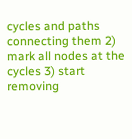cycles and paths connecting them 2) mark all nodes at the cycles 3) start removing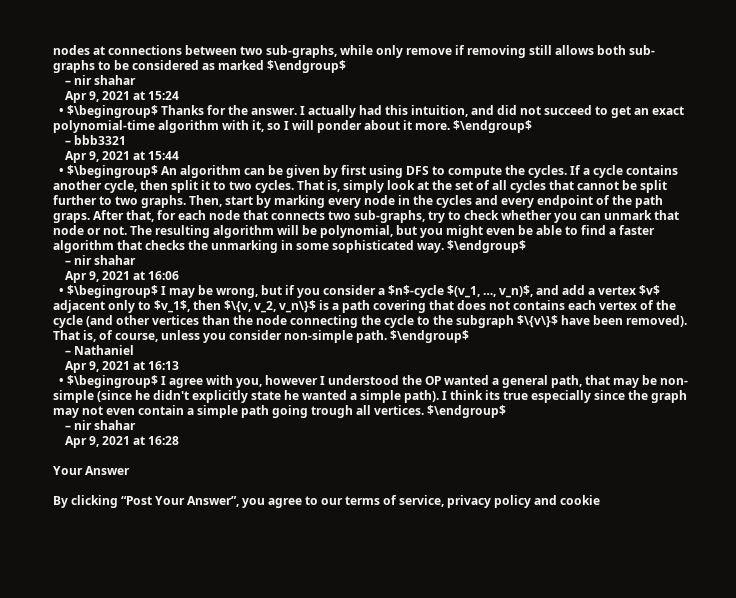nodes at connections between two sub-graphs, while only remove if removing still allows both sub-graphs to be considered as marked $\endgroup$
    – nir shahar
    Apr 9, 2021 at 15:24
  • $\begingroup$ Thanks for the answer. I actually had this intuition, and did not succeed to get an exact polynomial-time algorithm with it, so I will ponder about it more. $\endgroup$
    – bbb3321
    Apr 9, 2021 at 15:44
  • $\begingroup$ An algorithm can be given by first using DFS to compute the cycles. If a cycle contains another cycle, then split it to two cycles. That is, simply look at the set of all cycles that cannot be split further to two graphs. Then, start by marking every node in the cycles and every endpoint of the path graps. After that, for each node that connects two sub-graphs, try to check whether you can unmark that node or not. The resulting algorithm will be polynomial, but you might even be able to find a faster algorithm that checks the unmarking in some sophisticated way. $\endgroup$
    – nir shahar
    Apr 9, 2021 at 16:06
  • $\begingroup$ I may be wrong, but if you consider a $n$-cycle $(v_1, …, v_n)$, and add a vertex $v$ adjacent only to $v_1$, then $\{v, v_2, v_n\}$ is a path covering that does not contains each vertex of the cycle (and other vertices than the node connecting the cycle to the subgraph $\{v\}$ have been removed). That is, of course, unless you consider non-simple path. $\endgroup$
    – Nathaniel
    Apr 9, 2021 at 16:13
  • $\begingroup$ I agree with you, however I understood the OP wanted a general path, that may be non-simple (since he didn't explicitly state he wanted a simple path). I think its true especially since the graph may not even contain a simple path going trough all vertices. $\endgroup$
    – nir shahar
    Apr 9, 2021 at 16:28

Your Answer

By clicking “Post Your Answer”, you agree to our terms of service, privacy policy and cookie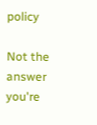policy

Not the answer you're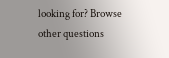looking for? Browse other questions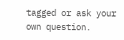tagged or ask your own question.